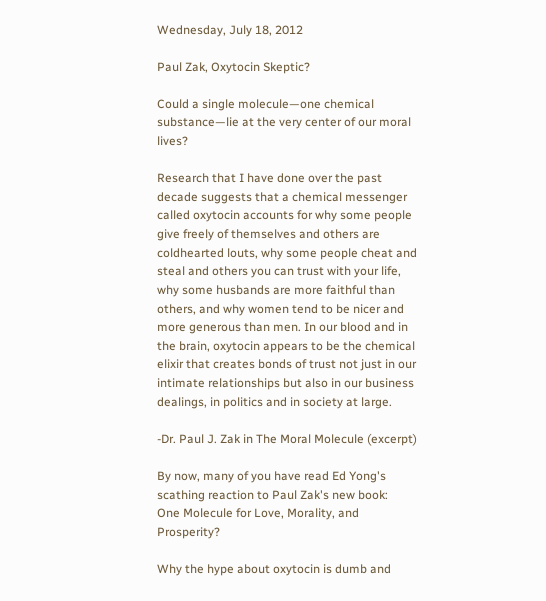Wednesday, July 18, 2012

Paul Zak, Oxytocin Skeptic?

Could a single molecule—one chemical substance—lie at the very center of our moral lives?

Research that I have done over the past decade suggests that a chemical messenger called oxytocin accounts for why some people give freely of themselves and others are coldhearted louts, why some people cheat and steal and others you can trust with your life, why some husbands are more faithful than others, and why women tend to be nicer and more generous than men. In our blood and in the brain, oxytocin appears to be the chemical elixir that creates bonds of trust not just in our intimate relationships but also in our business dealings, in politics and in society at large.

-Dr. Paul J. Zak in The Moral Molecule (excerpt)

By now, many of you have read Ed Yong's scathing reaction to Paul Zak's new book:
One Molecule for Love, Morality, and Prosperity?

Why the hype about oxytocin is dumb and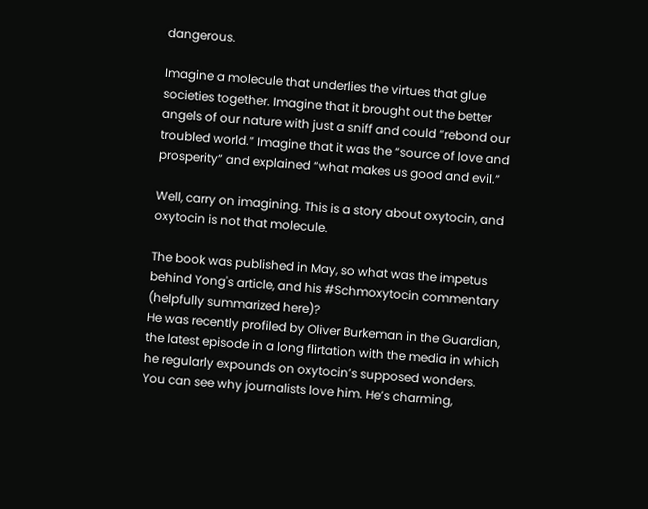dangerous.

Imagine a molecule that underlies the virtues that glue societies together. Imagine that it brought out the better angels of our nature with just a sniff and could “rebond our troubled world.” Imagine that it was the “source of love and prosperity” and explained “what makes us good and evil.”

Well, carry on imagining. This is a story about oxytocin, and oxytocin is not that molecule.

The book was published in May, so what was the impetus behind Yong's article, and his #Schmoxytocin commentary (helpfully summarized here)?
He was recently profiled by Oliver Burkeman in the Guardian, the latest episode in a long flirtation with the media in which he regularly expounds on oxytocin’s supposed wonders. You can see why journalists love him. He’s charming,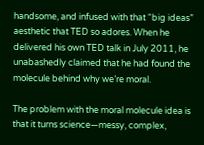handsome, and infused with that “big ideas” aesthetic that TED so adores. When he delivered his own TED talk in July 2011, he unabashedly claimed that he had found the molecule behind why we’re moral.

The problem with the moral molecule idea is that it turns science—messy, complex,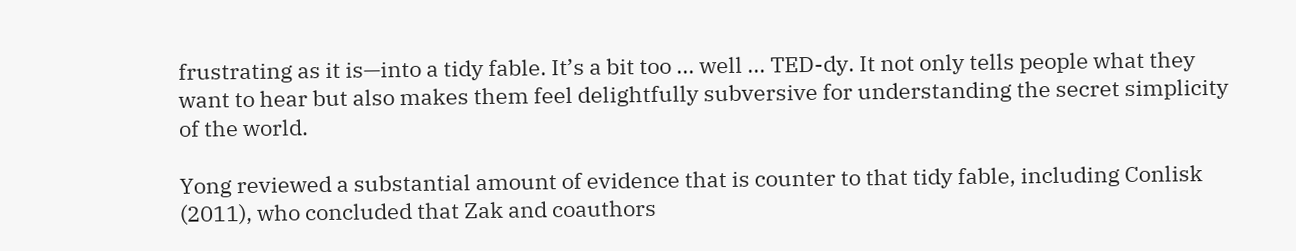frustrating as it is—into a tidy fable. It’s a bit too ... well ... TED-dy. It not only tells people what they want to hear but also makes them feel delightfully subversive for understanding the secret simplicity of the world.

Yong reviewed a substantial amount of evidence that is counter to that tidy fable, including Conlisk (2011), who concluded that Zak and coauthors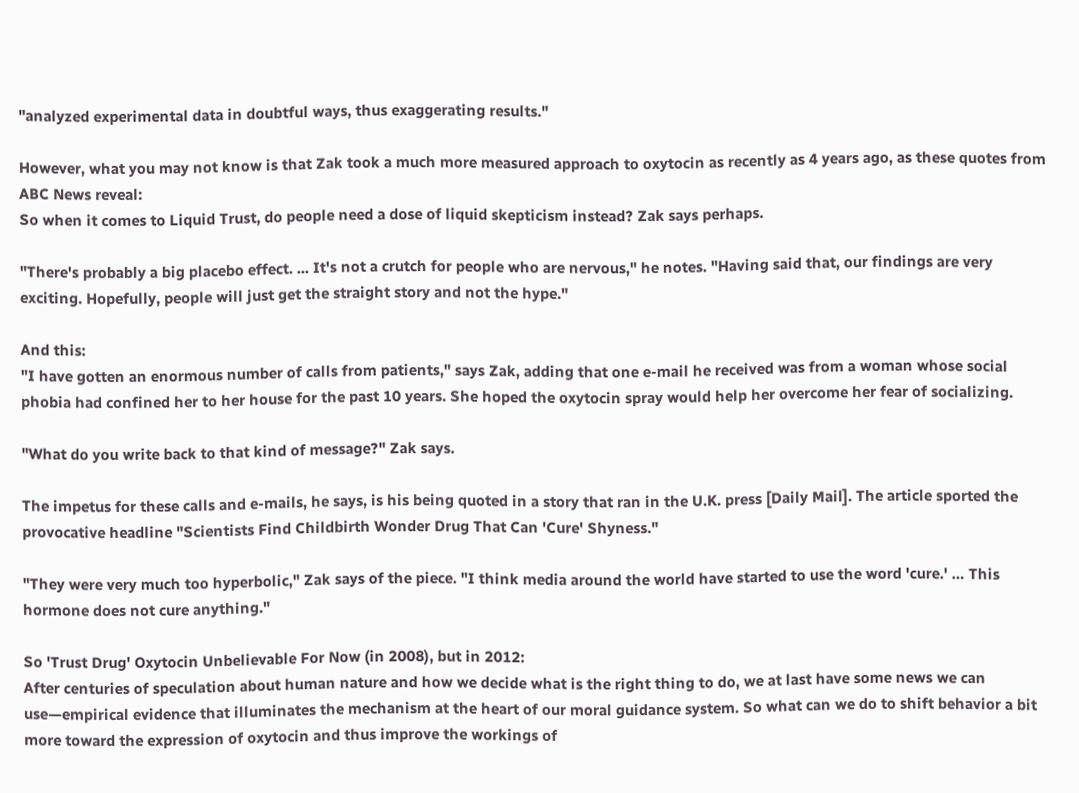"analyzed experimental data in doubtful ways, thus exaggerating results."

However, what you may not know is that Zak took a much more measured approach to oxytocin as recently as 4 years ago, as these quotes from ABC News reveal:
So when it comes to Liquid Trust, do people need a dose of liquid skepticism instead? Zak says perhaps.

"There's probably a big placebo effect. ... It's not a crutch for people who are nervous," he notes. "Having said that, our findings are very exciting. Hopefully, people will just get the straight story and not the hype."

And this:
"I have gotten an enormous number of calls from patients," says Zak, adding that one e-mail he received was from a woman whose social phobia had confined her to her house for the past 10 years. She hoped the oxytocin spray would help her overcome her fear of socializing.

"What do you write back to that kind of message?" Zak says.

The impetus for these calls and e-mails, he says, is his being quoted in a story that ran in the U.K. press [Daily Mail]. The article sported the provocative headline "Scientists Find Childbirth Wonder Drug That Can 'Cure' Shyness."

"They were very much too hyperbolic," Zak says of the piece. "I think media around the world have started to use the word 'cure.' … This hormone does not cure anything."

So 'Trust Drug' Oxytocin Unbelievable For Now (in 2008), but in 2012:
After centuries of speculation about human nature and how we decide what is the right thing to do, we at last have some news we can use—empirical evidence that illuminates the mechanism at the heart of our moral guidance system. So what can we do to shift behavior a bit more toward the expression of oxytocin and thus improve the workings of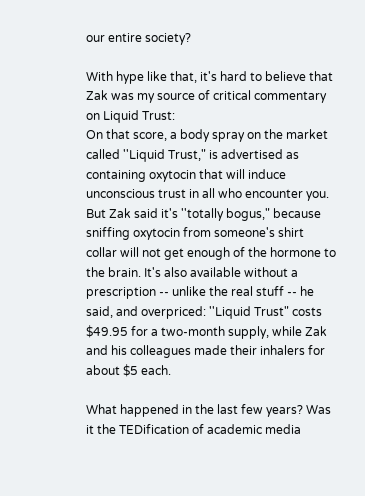our entire society?

With hype like that, it's hard to believe that Zak was my source of critical commentary on Liquid Trust:
On that score, a body spray on the market called ''Liquid Trust," is advertised as containing oxytocin that will induce unconscious trust in all who encounter you. But Zak said it's ''totally bogus," because sniffing oxytocin from someone's shirt collar will not get enough of the hormone to the brain. It's also available without a prescription -- unlike the real stuff -- he said, and overpriced: ''Liquid Trust" costs $49.95 for a two-month supply, while Zak and his colleagues made their inhalers for about $5 each.

What happened in the last few years? Was it the TEDification of academic media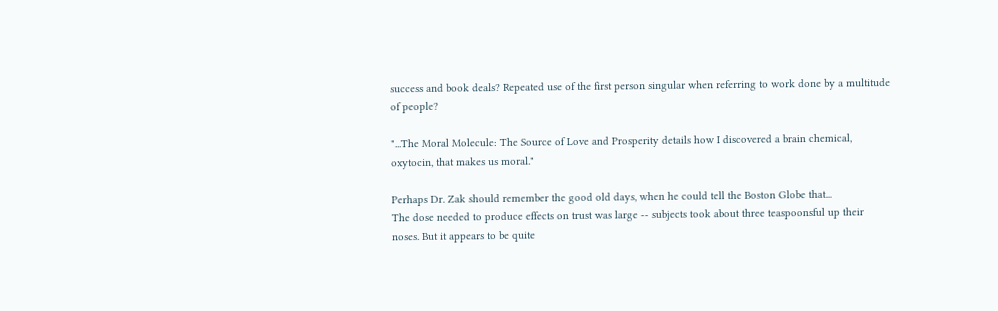success and book deals? Repeated use of the first person singular when referring to work done by a multitude of people?

"...The Moral Molecule: The Source of Love and Prosperity details how I discovered a brain chemical, oxytocin, that makes us moral."

Perhaps Dr. Zak should remember the good old days, when he could tell the Boston Globe that...
The dose needed to produce effects on trust was large -- subjects took about three teaspoonsful up their noses. But it appears to be quite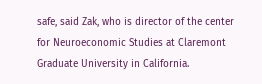safe, said Zak, who is director of the center for Neuroeconomic Studies at Claremont Graduate University in California.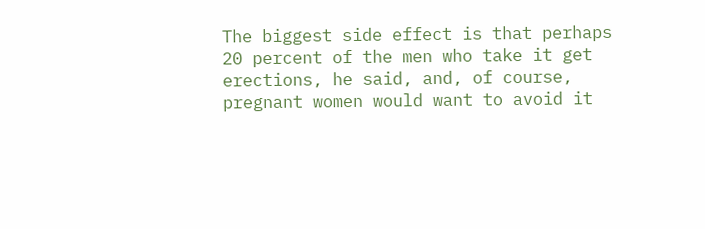The biggest side effect is that perhaps 20 percent of the men who take it get erections, he said, and, of course, pregnant women would want to avoid it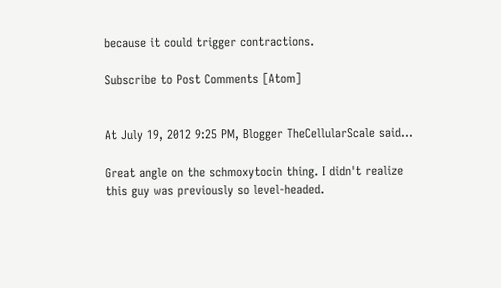because it could trigger contractions.

Subscribe to Post Comments [Atom]


At July 19, 2012 9:25 PM, Blogger TheCellularScale said...

Great angle on the schmoxytocin thing. I didn't realize this guy was previously so level-headed.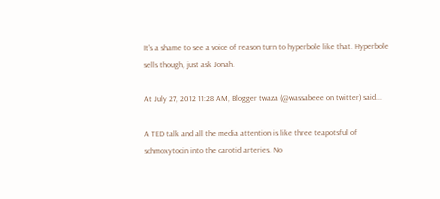It's a shame to see a voice of reason turn to hyperbole like that. Hyperbole sells though, just ask Jonah.

At July 27, 2012 11:28 AM, Blogger twaza (@wassabeee on twitter) said...

A TED talk and all the media attention is like three teapotsful of schmoxytocin into the carotid arteries. No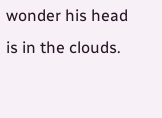wonder his head is in the clouds.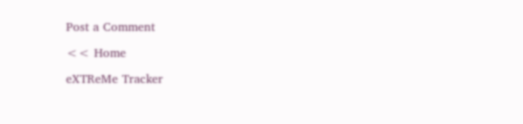Post a Comment

<< Home

eXTReMe Tracker